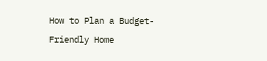How to Plan a Budget-Friendly Home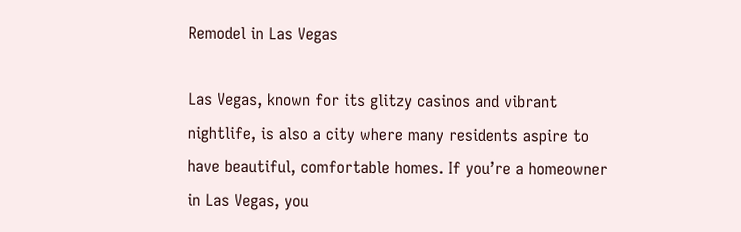Remodel in Las Vegas

Las Vegas, known for its glitzy casinos and vibrant nightlife, is also a city where many residents aspire to have beautiful, comfortable homes. If you’re a homeowner in Las Vegas, you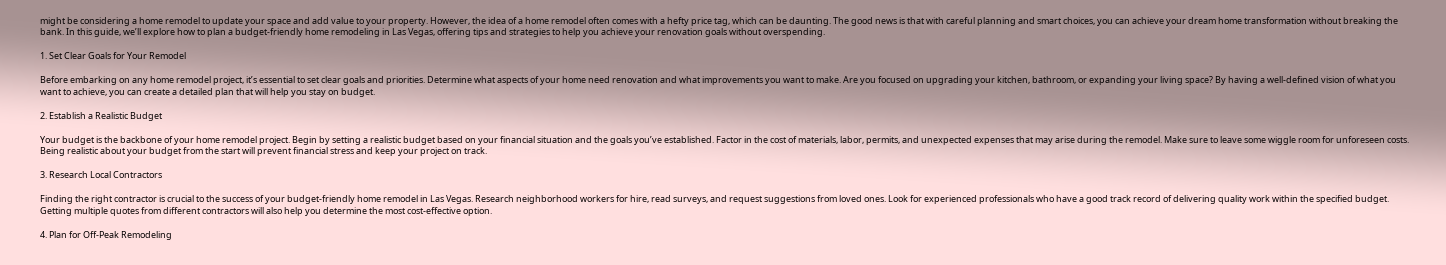might be considering a home remodel to update your space and add value to your property. However, the idea of a home remodel often comes with a hefty price tag, which can be daunting. The good news is that with careful planning and smart choices, you can achieve your dream home transformation without breaking the bank. In this guide, we’ll explore how to plan a budget-friendly home remodeling in Las Vegas, offering tips and strategies to help you achieve your renovation goals without overspending.

1. Set Clear Goals for Your Remodel

Before embarking on any home remodel project, it’s essential to set clear goals and priorities. Determine what aspects of your home need renovation and what improvements you want to make. Are you focused on upgrading your kitchen, bathroom, or expanding your living space? By having a well-defined vision of what you want to achieve, you can create a detailed plan that will help you stay on budget.

2. Establish a Realistic Budget

Your budget is the backbone of your home remodel project. Begin by setting a realistic budget based on your financial situation and the goals you’ve established. Factor in the cost of materials, labor, permits, and unexpected expenses that may arise during the remodel. Make sure to leave some wiggle room for unforeseen costs. Being realistic about your budget from the start will prevent financial stress and keep your project on track.

3. Research Local Contractors

Finding the right contractor is crucial to the success of your budget-friendly home remodel in Las Vegas. Research neighborhood workers for hire, read surveys, and request suggestions from loved ones. Look for experienced professionals who have a good track record of delivering quality work within the specified budget. Getting multiple quotes from different contractors will also help you determine the most cost-effective option.

4. Plan for Off-Peak Remodeling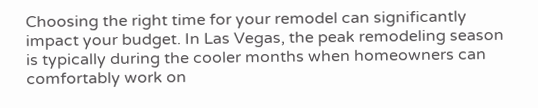Choosing the right time for your remodel can significantly impact your budget. In Las Vegas, the peak remodeling season is typically during the cooler months when homeowners can comfortably work on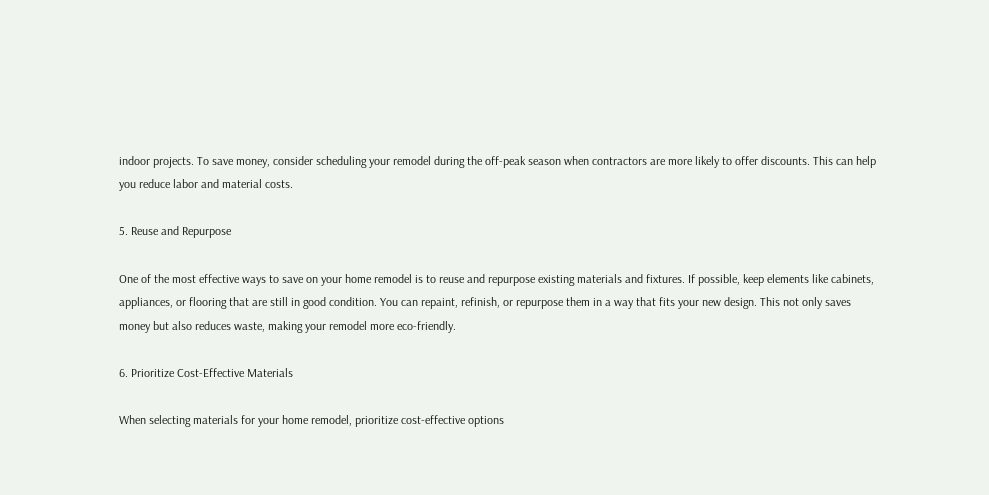indoor projects. To save money, consider scheduling your remodel during the off-peak season when contractors are more likely to offer discounts. This can help you reduce labor and material costs.

5. Reuse and Repurpose

One of the most effective ways to save on your home remodel is to reuse and repurpose existing materials and fixtures. If possible, keep elements like cabinets, appliances, or flooring that are still in good condition. You can repaint, refinish, or repurpose them in a way that fits your new design. This not only saves money but also reduces waste, making your remodel more eco-friendly.

6. Prioritize Cost-Effective Materials

When selecting materials for your home remodel, prioritize cost-effective options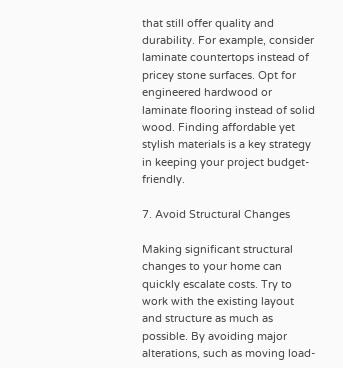that still offer quality and durability. For example, consider laminate countertops instead of pricey stone surfaces. Opt for engineered hardwood or laminate flooring instead of solid wood. Finding affordable yet stylish materials is a key strategy in keeping your project budget-friendly.

7. Avoid Structural Changes

Making significant structural changes to your home can quickly escalate costs. Try to work with the existing layout and structure as much as possible. By avoiding major alterations, such as moving load-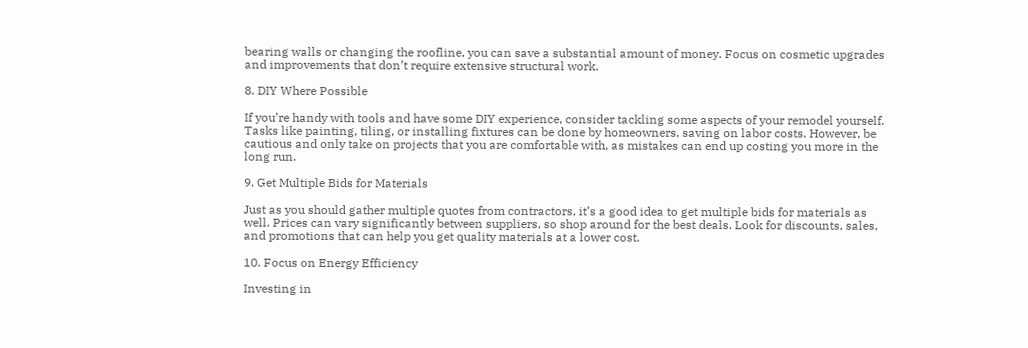bearing walls or changing the roofline, you can save a substantial amount of money. Focus on cosmetic upgrades and improvements that don’t require extensive structural work.

8. DIY Where Possible

If you’re handy with tools and have some DIY experience, consider tackling some aspects of your remodel yourself. Tasks like painting, tiling, or installing fixtures can be done by homeowners, saving on labor costs. However, be cautious and only take on projects that you are comfortable with, as mistakes can end up costing you more in the long run.

9. Get Multiple Bids for Materials

Just as you should gather multiple quotes from contractors, it’s a good idea to get multiple bids for materials as well. Prices can vary significantly between suppliers, so shop around for the best deals. Look for discounts, sales, and promotions that can help you get quality materials at a lower cost.

10. Focus on Energy Efficiency

Investing in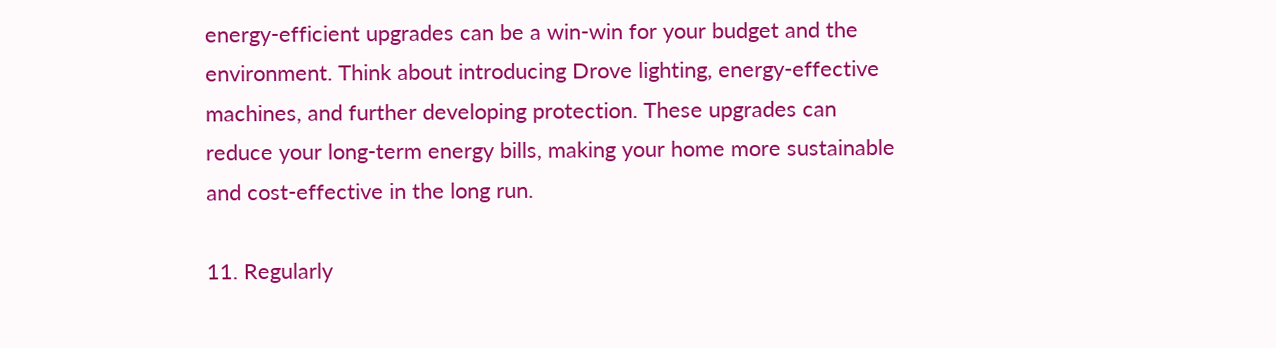energy-efficient upgrades can be a win-win for your budget and the environment. Think about introducing Drove lighting, energy-effective machines, and further developing protection. These upgrades can reduce your long-term energy bills, making your home more sustainable and cost-effective in the long run.

11. Regularly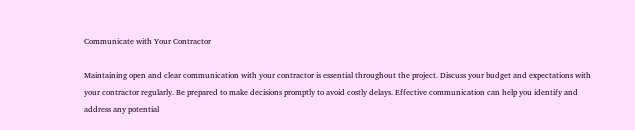Communicate with Your Contractor

Maintaining open and clear communication with your contractor is essential throughout the project. Discuss your budget and expectations with your contractor regularly. Be prepared to make decisions promptly to avoid costly delays. Effective communication can help you identify and address any potential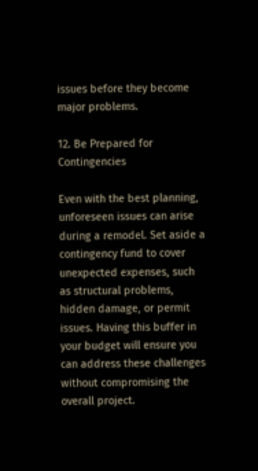issues before they become major problems.

12. Be Prepared for Contingencies

Even with the best planning, unforeseen issues can arise during a remodel. Set aside a contingency fund to cover unexpected expenses, such as structural problems, hidden damage, or permit issues. Having this buffer in your budget will ensure you can address these challenges without compromising the overall project.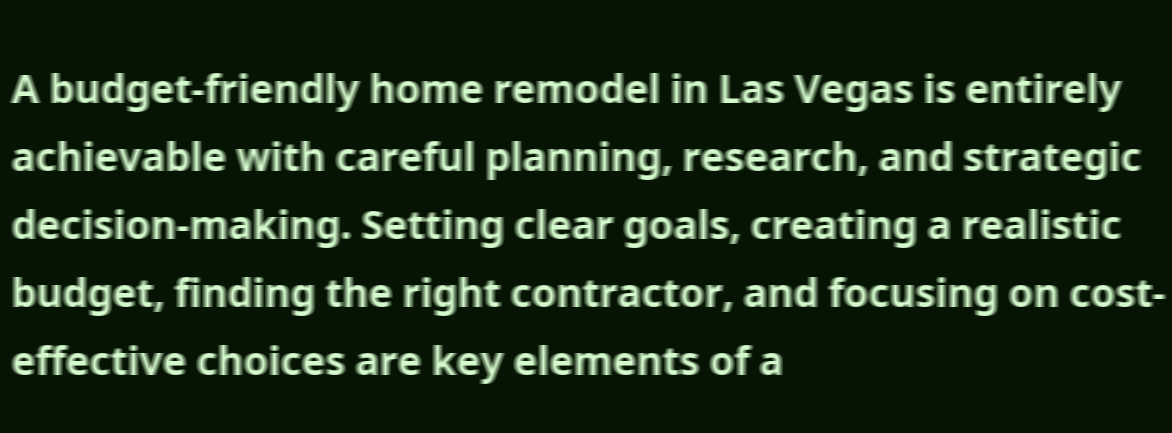A budget-friendly home remodel in Las Vegas is entirely achievable with careful planning, research, and strategic decision-making. Setting clear goals, creating a realistic budget, finding the right contractor, and focusing on cost-effective choices are key elements of a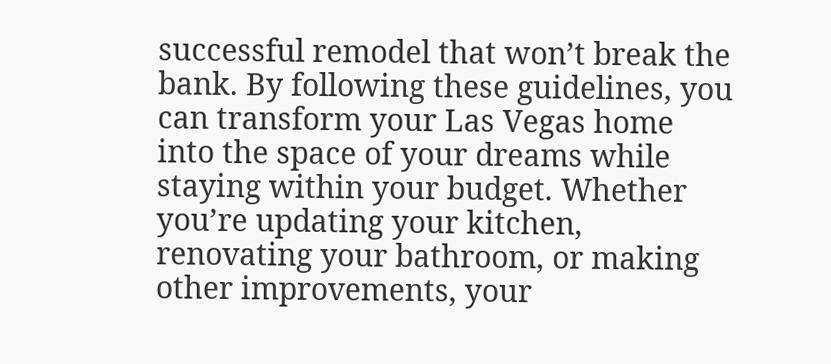successful remodel that won’t break the bank. By following these guidelines, you can transform your Las Vegas home into the space of your dreams while staying within your budget. Whether you’re updating your kitchen, renovating your bathroom, or making other improvements, your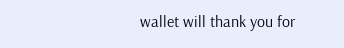wallet will thank you for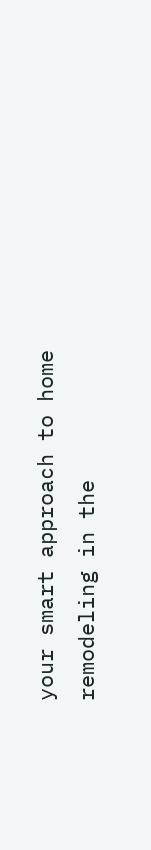your smart approach to home remodeling in the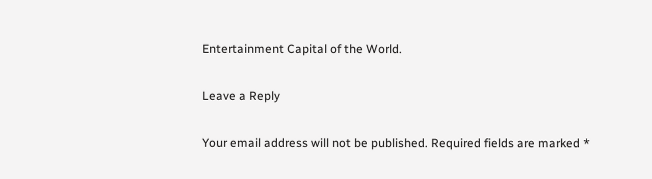Entertainment Capital of the World.

Leave a Reply

Your email address will not be published. Required fields are marked *